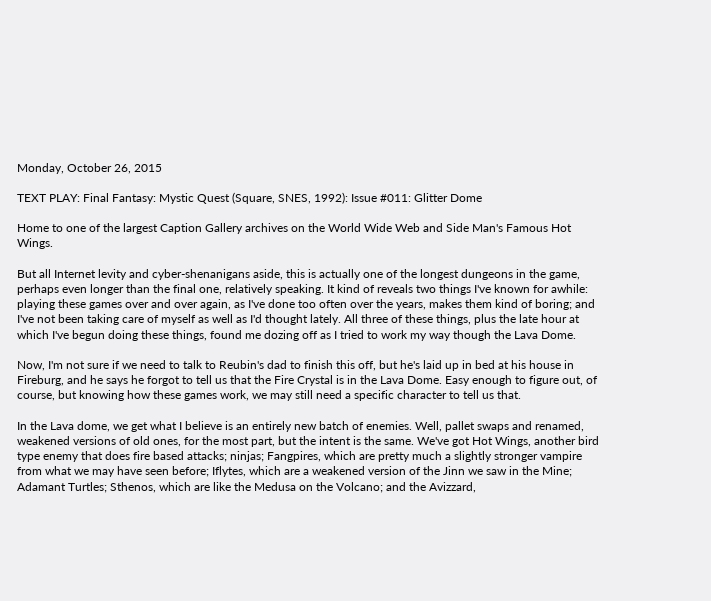Monday, October 26, 2015

TEXT PLAY: Final Fantasy: Mystic Quest (Square, SNES, 1992): Issue #011: Glitter Dome

Home to one of the largest Caption Gallery archives on the World Wide Web and Side Man's Famous Hot Wings.

But all Internet levity and cyber-shenanigans aside, this is actually one of the longest dungeons in the game, perhaps even longer than the final one, relatively speaking. It kind of reveals two things I've known for awhile: playing these games over and over again, as I've done too often over the years, makes them kind of boring; and I've not been taking care of myself as well as I'd thought lately. All three of these things, plus the late hour at which I've begun doing these things, found me dozing off as I tried to work my way though the Lava Dome.

Now, I'm not sure if we need to talk to Reubin's dad to finish this off, but he's laid up in bed at his house in Fireburg, and he says he forgot to tell us that the Fire Crystal is in the Lava Dome. Easy enough to figure out, of course, but knowing how these games work, we may still need a specific character to tell us that.

In the Lava dome, we get what I believe is an entirely new batch of enemies. Well, pallet swaps and renamed, weakened versions of old ones, for the most part, but the intent is the same. We've got Hot Wings, another bird type enemy that does fire based attacks; ninjas; Fangpires, which are pretty much a slightly stronger vampire from what we may have seen before; Iflytes, which are a weakened version of the Jinn we saw in the Mine; Adamant Turtles; Sthenos, which are like the Medusa on the Volcano; and the Avizzard,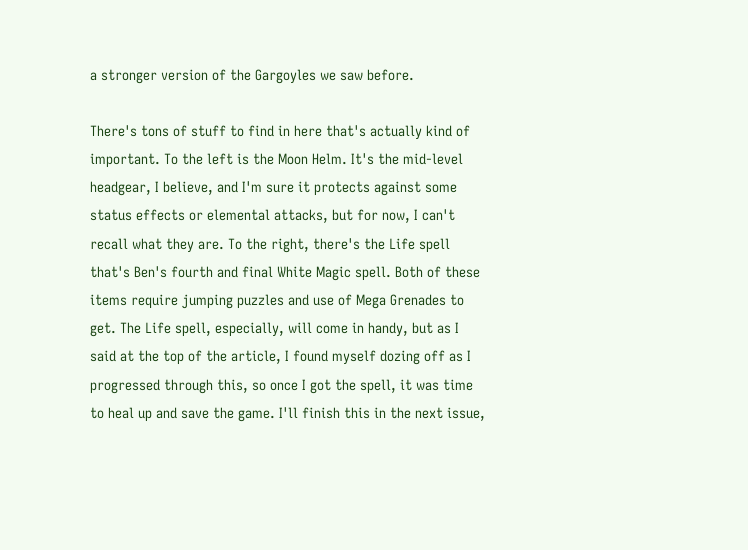a stronger version of the Gargoyles we saw before.

There's tons of stuff to find in here that's actually kind of important. To the left is the Moon Helm. It's the mid-level headgear, I believe, and I'm sure it protects against some status effects or elemental attacks, but for now, I can't recall what they are. To the right, there's the Life spell that's Ben's fourth and final White Magic spell. Both of these items require jumping puzzles and use of Mega Grenades to get. The Life spell, especially, will come in handy, but as I said at the top of the article, I found myself dozing off as I progressed through this, so once I got the spell, it was time to heal up and save the game. I'll finish this in the next issue,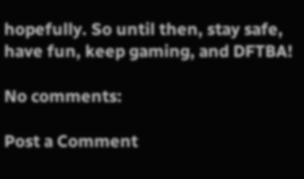hopefully. So until then, stay safe, have fun, keep gaming, and DFTBA!

No comments:

Post a Comment